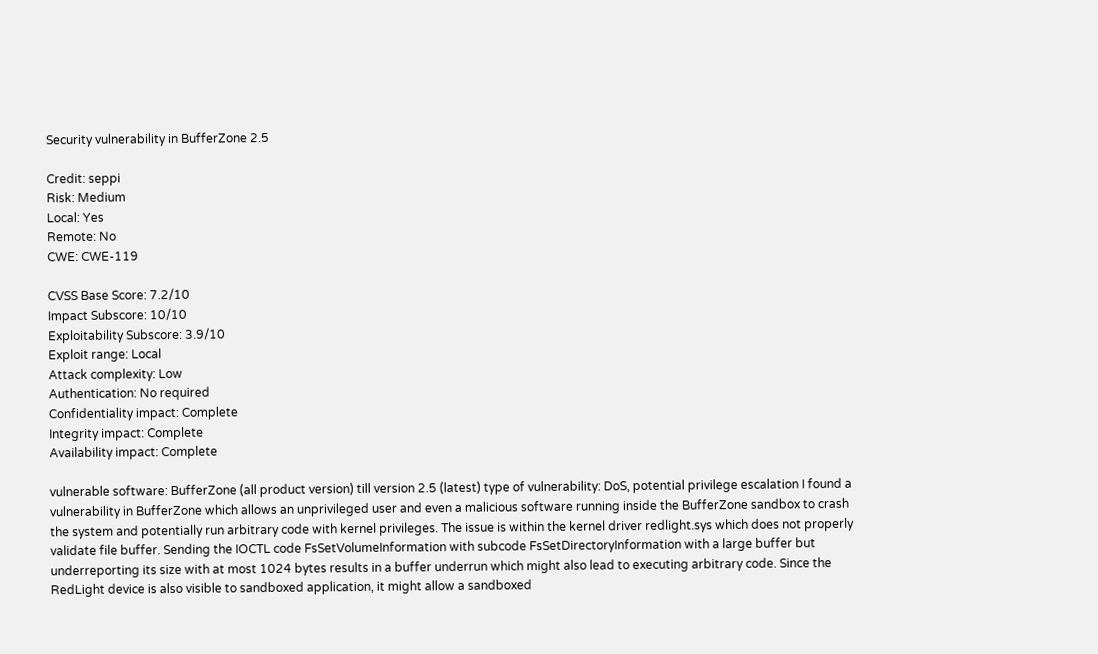Security vulnerability in BufferZone 2.5

Credit: seppi
Risk: Medium
Local: Yes
Remote: No
CWE: CWE-119

CVSS Base Score: 7.2/10
Impact Subscore: 10/10
Exploitability Subscore: 3.9/10
Exploit range: Local
Attack complexity: Low
Authentication: No required
Confidentiality impact: Complete
Integrity impact: Complete
Availability impact: Complete

vulnerable software: BufferZone (all product version) till version 2.5 (latest) type of vulnerability: DoS, potential privilege escalation I found a vulnerability in BufferZone which allows an unprivileged user and even a malicious software running inside the BufferZone sandbox to crash the system and potentially run arbitrary code with kernel privileges. The issue is within the kernel driver redlight.sys which does not properly validate file buffer. Sending the IOCTL code FsSetVolumeInformation with subcode FsSetDirectoryInformation with a large buffer but underreporting its size with at most 1024 bytes results in a buffer underrun which might also lead to executing arbitrary code. Since the RedLight device is also visible to sandboxed application, it might allow a sandboxed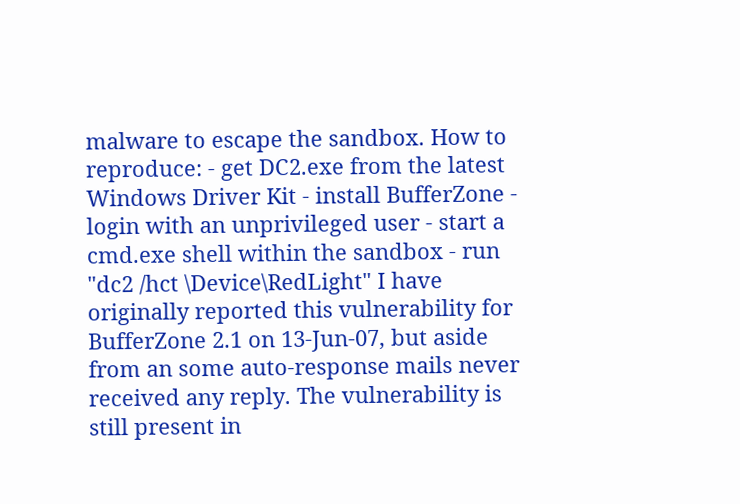malware to escape the sandbox. How to reproduce: - get DC2.exe from the latest Windows Driver Kit - install BufferZone - login with an unprivileged user - start a cmd.exe shell within the sandbox - run "dc2 /hct \Device\RedLight" I have originally reported this vulnerability for BufferZone 2.1 on 13-Jun-07, but aside from an some auto-response mails never received any reply. The vulnerability is still present in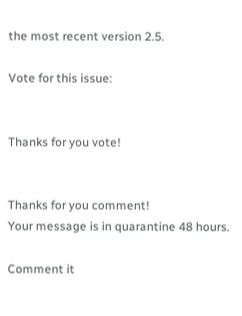the most recent version 2.5.

Vote for this issue:


Thanks for you vote!


Thanks for you comment!
Your message is in quarantine 48 hours.

Comment it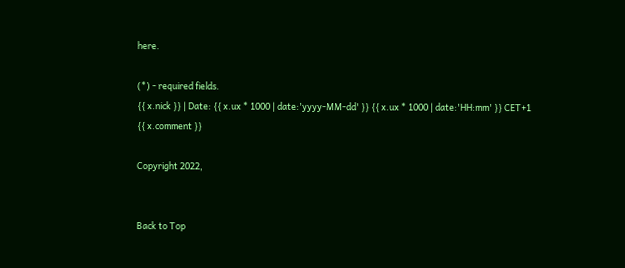here.

(*) - required fields.
{{ x.nick }} | Date: {{ x.ux * 1000 | date:'yyyy-MM-dd' }} {{ x.ux * 1000 | date:'HH:mm' }} CET+1
{{ x.comment }}

Copyright 2022,


Back to Top